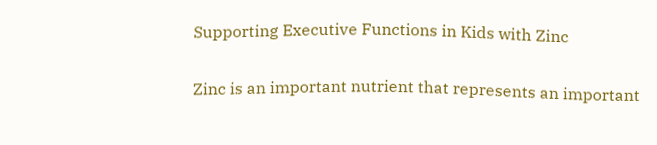Supporting Executive Functions in Kids with Zinc

Zinc is an important nutrient that represents an important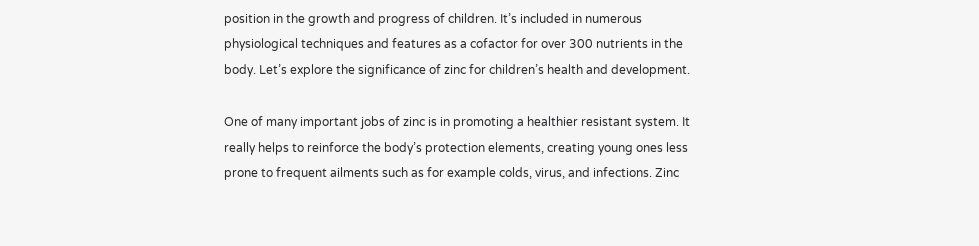position in the growth and progress of children. It’s included in numerous physiological techniques and features as a cofactor for over 300 nutrients in the body. Let’s explore the significance of zinc for children’s health and development.

One of many important jobs of zinc is in promoting a healthier resistant system. It really helps to reinforce the body’s protection elements, creating young ones less prone to frequent ailments such as for example colds, virus, and infections. Zinc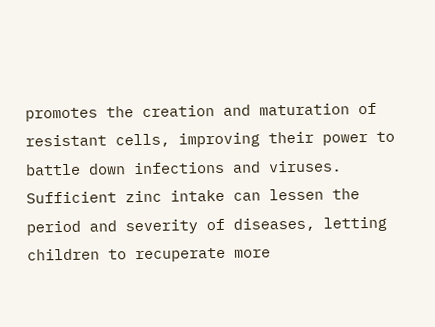promotes the creation and maturation of resistant cells, improving their power to battle down infections and viruses. Sufficient zinc intake can lessen the period and severity of diseases, letting children to recuperate more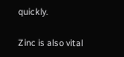quickly.

Zinc is also vital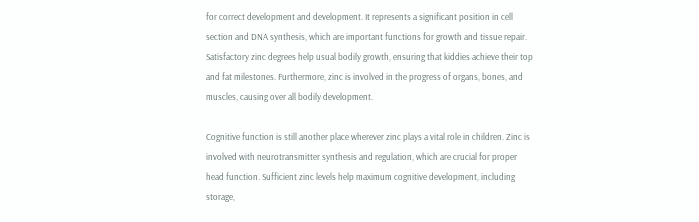for correct development and development. It represents a significant position in cell section and DNA synthesis, which are important functions for growth and tissue repair. Satisfactory zinc degrees help usual bodily growth, ensuring that kiddies achieve their top and fat milestones. Furthermore, zinc is involved in the progress of organs, bones, and muscles, causing over all bodily development.

Cognitive function is still another place wherever zinc plays a vital role in children. Zinc is involved with neurotransmitter synthesis and regulation, which are crucial for proper head function. Sufficient zinc levels help maximum cognitive development, including storage,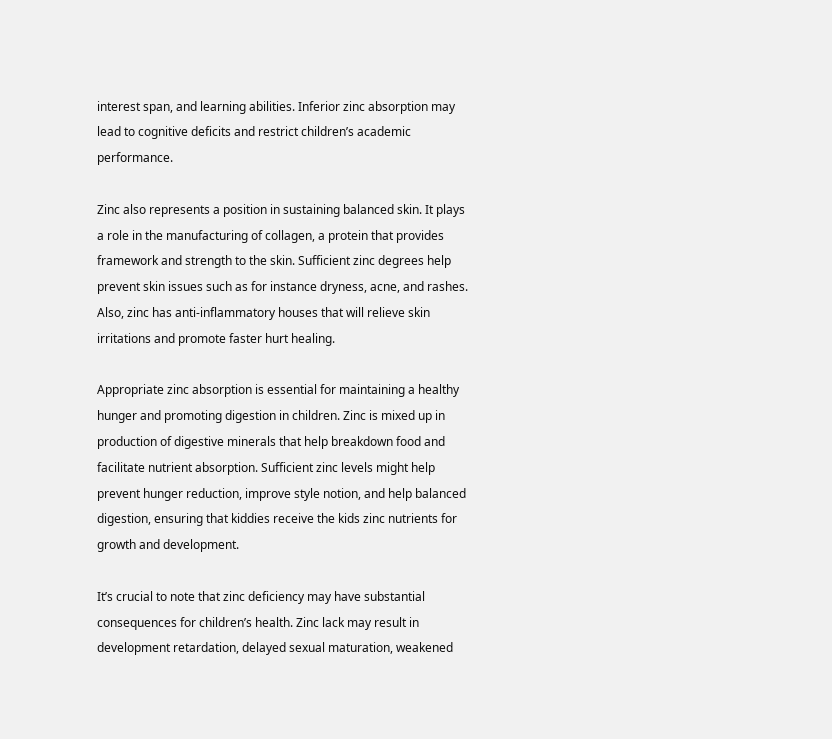interest span, and learning abilities. Inferior zinc absorption may lead to cognitive deficits and restrict children’s academic performance.

Zinc also represents a position in sustaining balanced skin. It plays a role in the manufacturing of collagen, a protein that provides framework and strength to the skin. Sufficient zinc degrees help prevent skin issues such as for instance dryness, acne, and rashes. Also, zinc has anti-inflammatory houses that will relieve skin irritations and promote faster hurt healing.

Appropriate zinc absorption is essential for maintaining a healthy hunger and promoting digestion in children. Zinc is mixed up in production of digestive minerals that help breakdown food and facilitate nutrient absorption. Sufficient zinc levels might help prevent hunger reduction, improve style notion, and help balanced digestion, ensuring that kiddies receive the kids zinc nutrients for growth and development.

It’s crucial to note that zinc deficiency may have substantial consequences for children’s health. Zinc lack may result in development retardation, delayed sexual maturation, weakened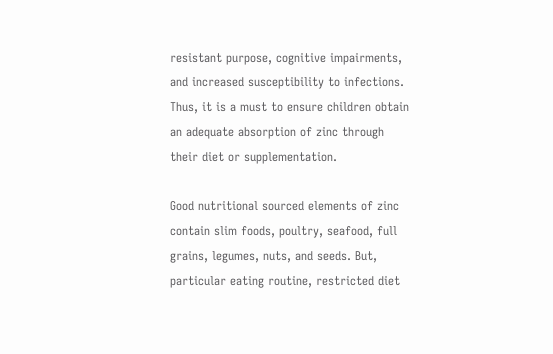resistant purpose, cognitive impairments, and increased susceptibility to infections. Thus, it is a must to ensure children obtain an adequate absorption of zinc through their diet or supplementation.

Good nutritional sourced elements of zinc contain slim foods, poultry, seafood, full grains, legumes, nuts, and seeds. But, particular eating routine, restricted diet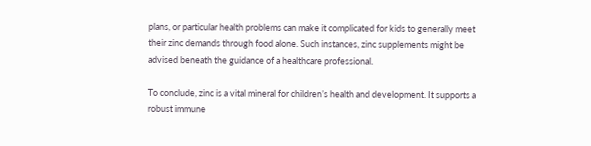plans, or particular health problems can make it complicated for kids to generally meet their zinc demands through food alone. Such instances, zinc supplements might be advised beneath the guidance of a healthcare professional.

To conclude, zinc is a vital mineral for children’s health and development. It supports a robust immune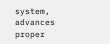system, advances proper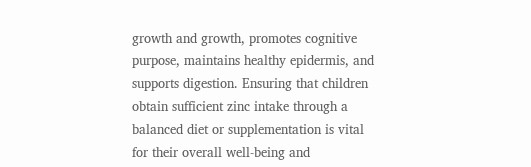growth and growth, promotes cognitive purpose, maintains healthy epidermis, and supports digestion. Ensuring that children obtain sufficient zinc intake through a balanced diet or supplementation is vital for their overall well-being and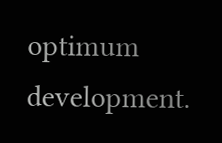optimum development.